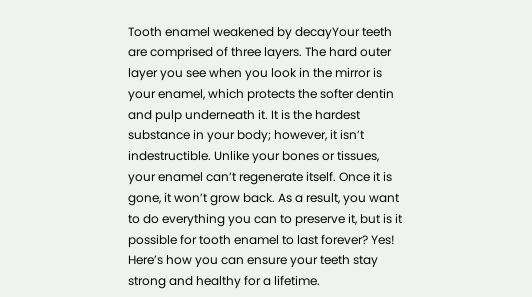Tooth enamel weakened by decayYour teeth are comprised of three layers. The hard outer layer you see when you look in the mirror is your enamel, which protects the softer dentin and pulp underneath it. It is the hardest substance in your body; however, it isn’t indestructible. Unlike your bones or tissues, your enamel can’t regenerate itself. Once it is gone, it won’t grow back. As a result, you want to do everything you can to preserve it, but is it possible for tooth enamel to last forever? Yes! Here’s how you can ensure your teeth stay strong and healthy for a lifetime.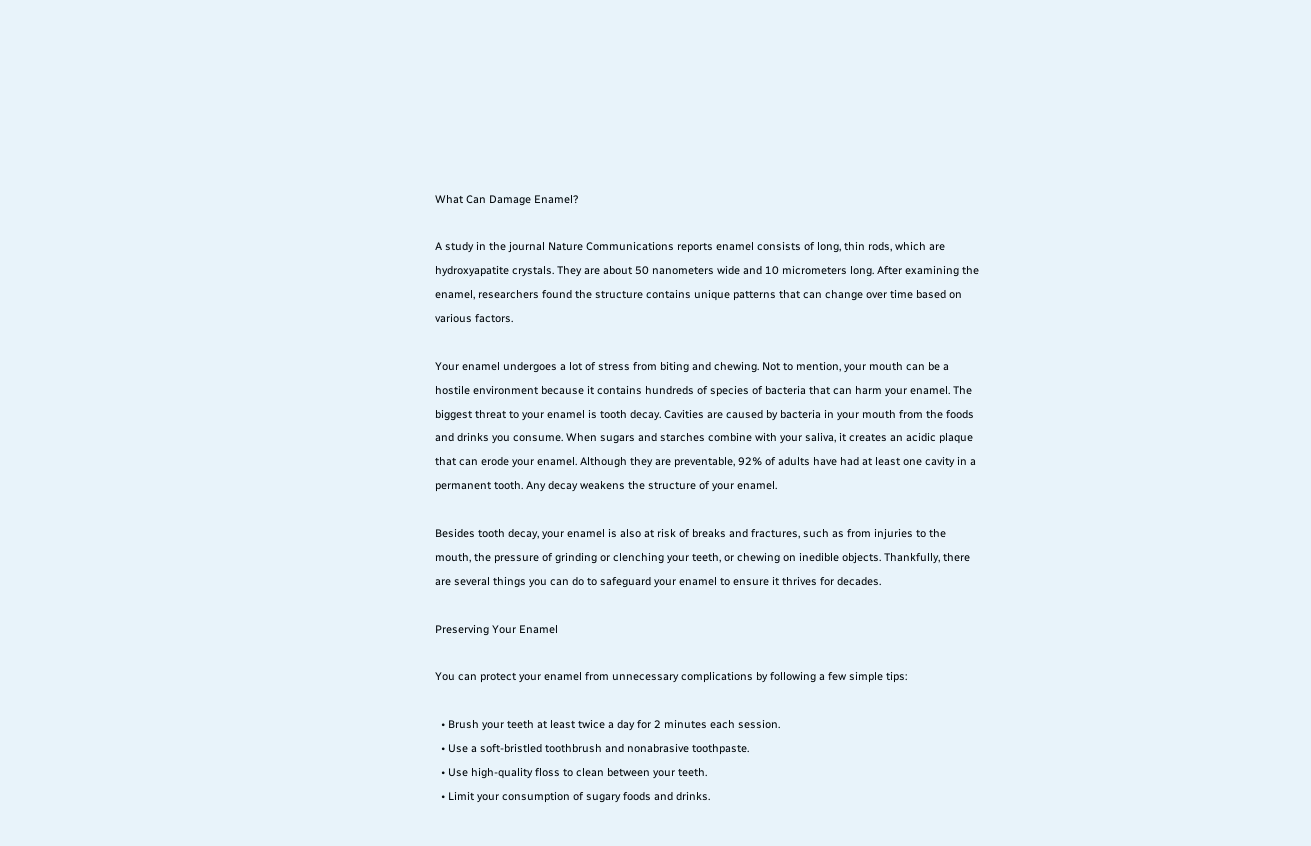What Can Damage Enamel?

A study in the journal Nature Communications reports enamel consists of long, thin rods, which are hydroxyapatite crystals. They are about 50 nanometers wide and 10 micrometers long. After examining the enamel, researchers found the structure contains unique patterns that can change over time based on various factors.

Your enamel undergoes a lot of stress from biting and chewing. Not to mention, your mouth can be a hostile environment because it contains hundreds of species of bacteria that can harm your enamel. The biggest threat to your enamel is tooth decay. Cavities are caused by bacteria in your mouth from the foods and drinks you consume. When sugars and starches combine with your saliva, it creates an acidic plaque that can erode your enamel. Although they are preventable, 92% of adults have had at least one cavity in a permanent tooth. Any decay weakens the structure of your enamel.

Besides tooth decay, your enamel is also at risk of breaks and fractures, such as from injuries to the mouth, the pressure of grinding or clenching your teeth, or chewing on inedible objects. Thankfully, there are several things you can do to safeguard your enamel to ensure it thrives for decades.

Preserving Your Enamel

You can protect your enamel from unnecessary complications by following a few simple tips:

  • Brush your teeth at least twice a day for 2 minutes each session.
  • Use a soft-bristled toothbrush and nonabrasive toothpaste.
  • Use high-quality floss to clean between your teeth.
  • Limit your consumption of sugary foods and drinks.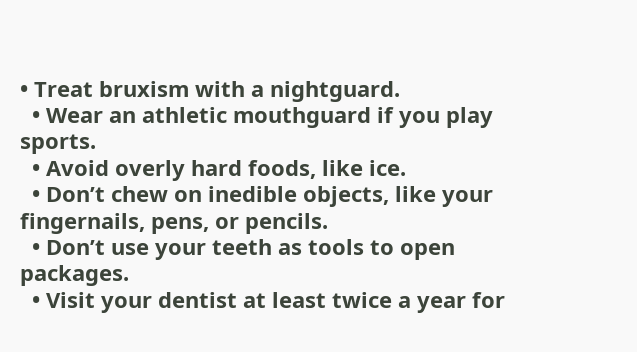• Treat bruxism with a nightguard.
  • Wear an athletic mouthguard if you play sports.
  • Avoid overly hard foods, like ice.
  • Don’t chew on inedible objects, like your fingernails, pens, or pencils.
  • Don’t use your teeth as tools to open packages.
  • Visit your dentist at least twice a year for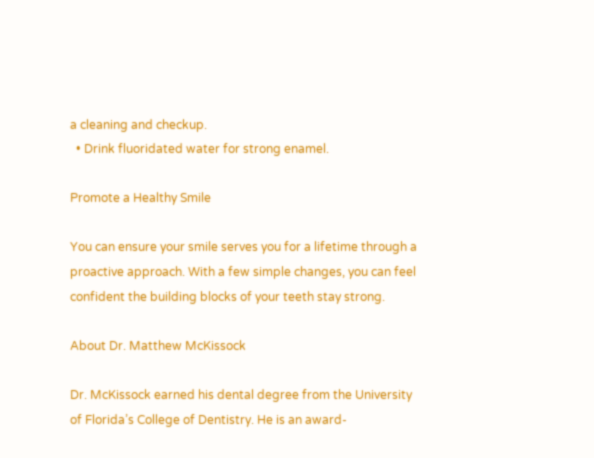a cleaning and checkup.
  • Drink fluoridated water for strong enamel.

Promote a Healthy Smile

You can ensure your smile serves you for a lifetime through a proactive approach. With a few simple changes, you can feel confident the building blocks of your teeth stay strong.

About Dr. Matthew McKissock

Dr. McKissock earned his dental degree from the University of Florida’s College of Dentistry. He is an award-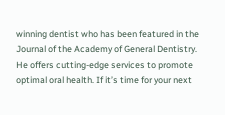winning dentist who has been featured in the Journal of the Academy of General Dentistry. He offers cutting-edge services to promote optimal oral health. If it’s time for your next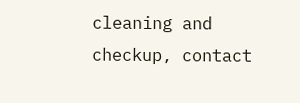cleaning and checkup, contact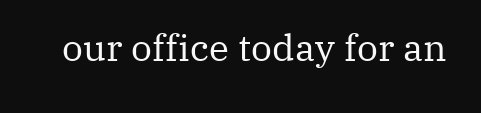our office today for an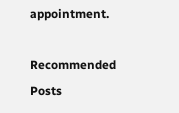appointment.

Recommended Posts